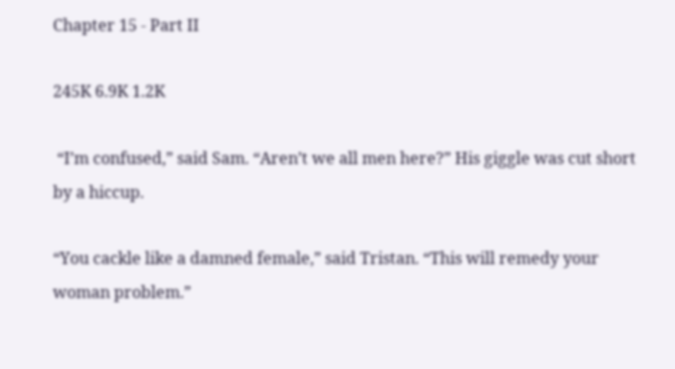Chapter 15 - Part II

245K 6.9K 1.2K

 “I’m confused,” said Sam. “Aren’t we all men here?” His giggle was cut short by a hiccup.

“You cackle like a damned female,” said Tristan. “This will remedy your woman problem.”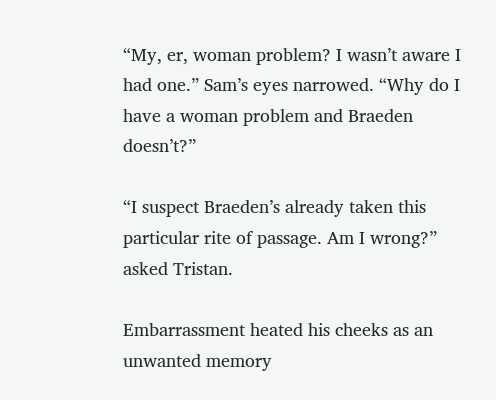“My, er, woman problem? I wasn’t aware I had one.” Sam’s eyes narrowed. “Why do I have a woman problem and Braeden doesn’t?”

“I suspect Braeden’s already taken this particular rite of passage. Am I wrong?” asked Tristan.

Embarrassment heated his cheeks as an unwanted memory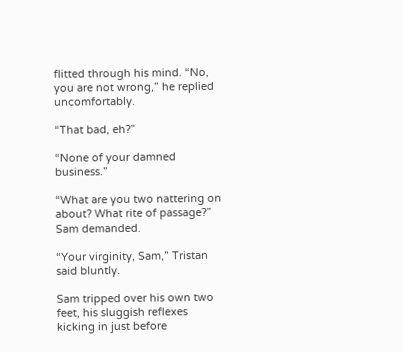flitted through his mind. “No, you are not wrong,” he replied uncomfortably.

“That bad, eh?”

“None of your damned business.”

“What are you two nattering on about? What rite of passage?” Sam demanded.

“Your virginity, Sam,” Tristan said bluntly.

Sam tripped over his own two feet, his sluggish reflexes kicking in just before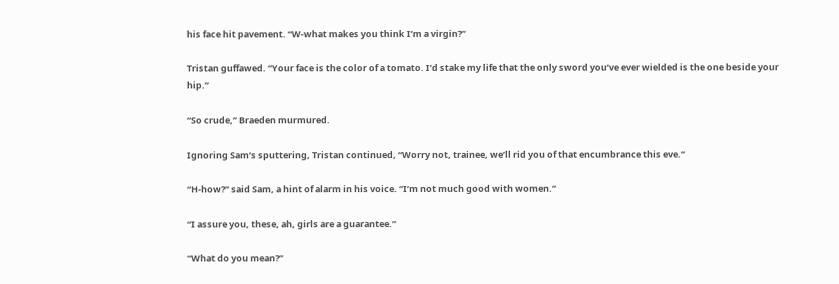his face hit pavement. “W-what makes you think I’m a virgin?”

Tristan guffawed. “Your face is the color of a tomato. I’d stake my life that the only sword you’ve ever wielded is the one beside your hip.”

“So crude,” Braeden murmured.

Ignoring Sam’s sputtering, Tristan continued, “Worry not, trainee, we’ll rid you of that encumbrance this eve.”

“H-how?” said Sam, a hint of alarm in his voice. “I’m not much good with women.”

“I assure you, these, ah, girls are a guarantee.”

“What do you mean?”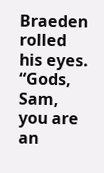Braeden rolled his eyes. “Gods, Sam, you are an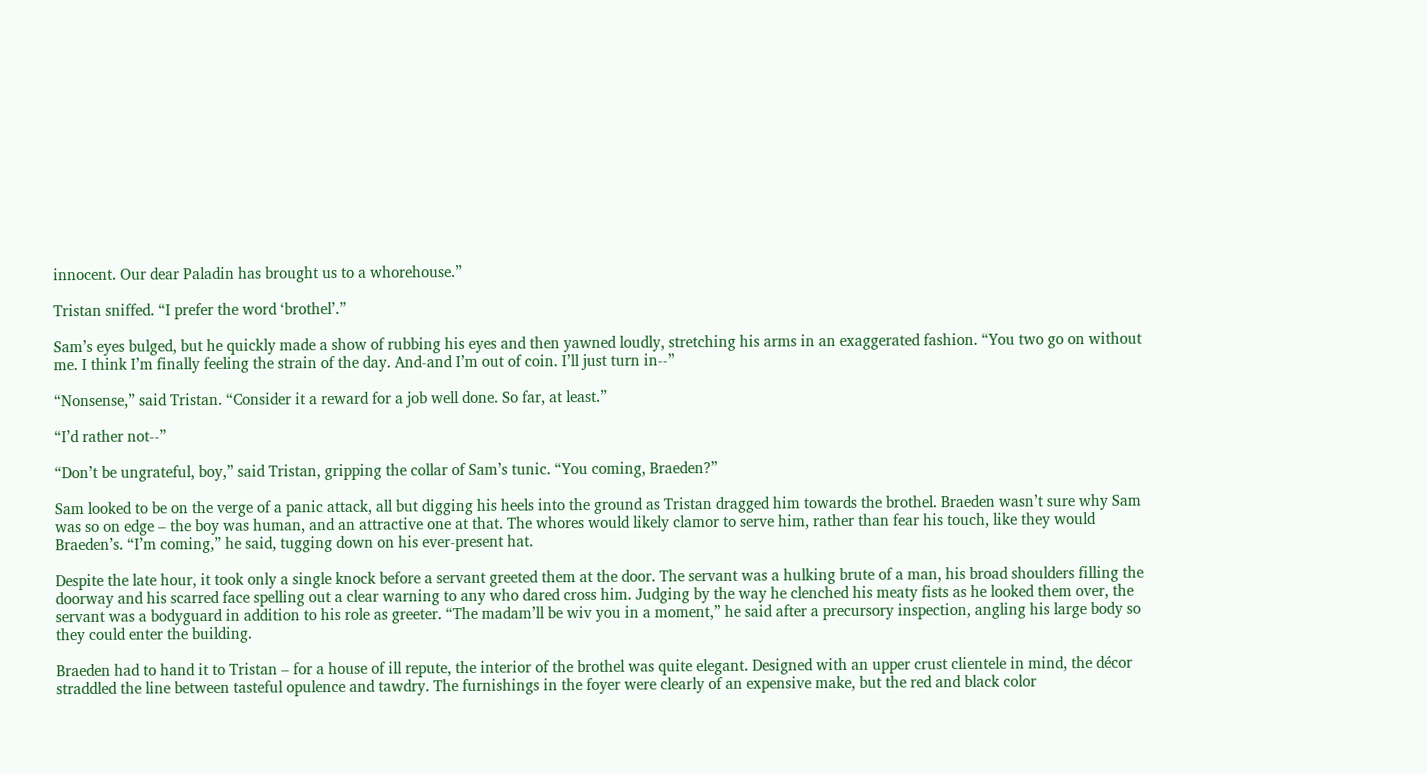innocent. Our dear Paladin has brought us to a whorehouse.”

Tristan sniffed. “I prefer the word ‘brothel’.”

Sam’s eyes bulged, but he quickly made a show of rubbing his eyes and then yawned loudly, stretching his arms in an exaggerated fashion. “You two go on without me. I think I’m finally feeling the strain of the day. And-and I’m out of coin. I’ll just turn in--”

“Nonsense,” said Tristan. “Consider it a reward for a job well done. So far, at least.”

“I’d rather not--”

“Don’t be ungrateful, boy,” said Tristan, gripping the collar of Sam’s tunic. “You coming, Braeden?”

Sam looked to be on the verge of a panic attack, all but digging his heels into the ground as Tristan dragged him towards the brothel. Braeden wasn’t sure why Sam was so on edge – the boy was human, and an attractive one at that. The whores would likely clamor to serve him, rather than fear his touch, like they would Braeden’s. “I’m coming,” he said, tugging down on his ever-present hat.

Despite the late hour, it took only a single knock before a servant greeted them at the door. The servant was a hulking brute of a man, his broad shoulders filling the doorway and his scarred face spelling out a clear warning to any who dared cross him. Judging by the way he clenched his meaty fists as he looked them over, the servant was a bodyguard in addition to his role as greeter. “The madam’ll be wiv you in a moment,” he said after a precursory inspection, angling his large body so they could enter the building.

Braeden had to hand it to Tristan – for a house of ill repute, the interior of the brothel was quite elegant. Designed with an upper crust clientele in mind, the décor straddled the line between tasteful opulence and tawdry. The furnishings in the foyer were clearly of an expensive make, but the red and black color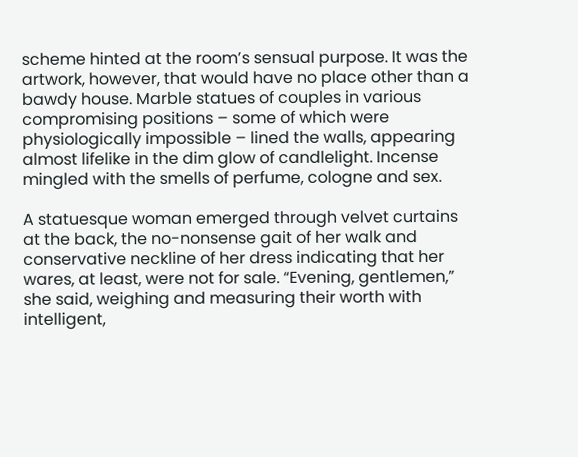scheme hinted at the room’s sensual purpose. It was the artwork, however, that would have no place other than a bawdy house. Marble statues of couples in various compromising positions – some of which were physiologically impossible – lined the walls, appearing almost lifelike in the dim glow of candlelight. Incense mingled with the smells of perfume, cologne and sex.

A statuesque woman emerged through velvet curtains at the back, the no-nonsense gait of her walk and conservative neckline of her dress indicating that her wares, at least, were not for sale. “Evening, gentlemen,” she said, weighing and measuring their worth with intelligent,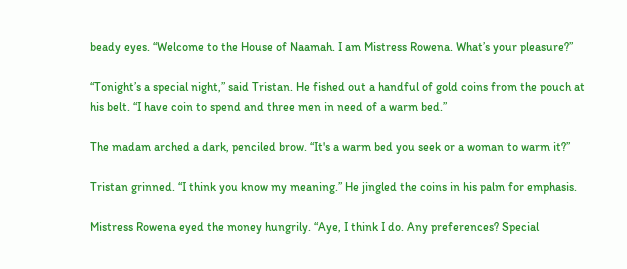beady eyes. “Welcome to the House of Naamah. I am Mistress Rowena. What’s your pleasure?”

“Tonight’s a special night,” said Tristan. He fished out a handful of gold coins from the pouch at his belt. “I have coin to spend and three men in need of a warm bed.”

The madam arched a dark, penciled brow. “It's a warm bed you seek or a woman to warm it?”

Tristan grinned. “I think you know my meaning.” He jingled the coins in his palm for emphasis.

Mistress Rowena eyed the money hungrily. “Aye, I think I do. Any preferences? Special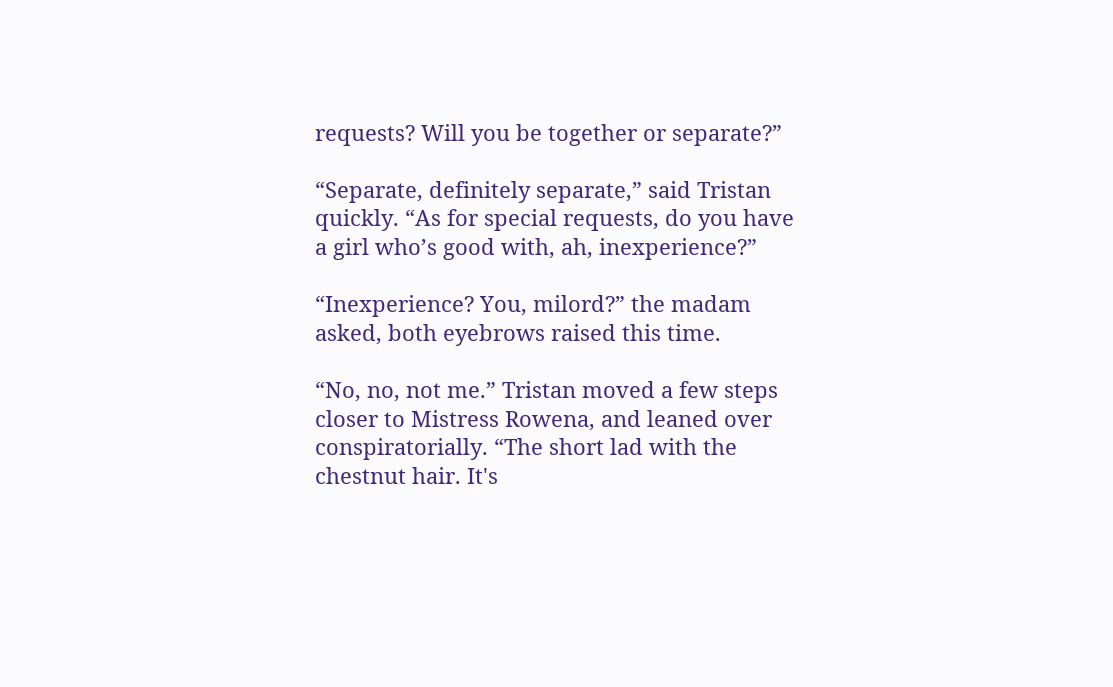requests? Will you be together or separate?”

“Separate, definitely separate,” said Tristan quickly. “As for special requests, do you have a girl who’s good with, ah, inexperience?”

“Inexperience? You, milord?” the madam asked, both eyebrows raised this time.

“No, no, not me.” Tristan moved a few steps closer to Mistress Rowena, and leaned over conspiratorially. “The short lad with the chestnut hair. It's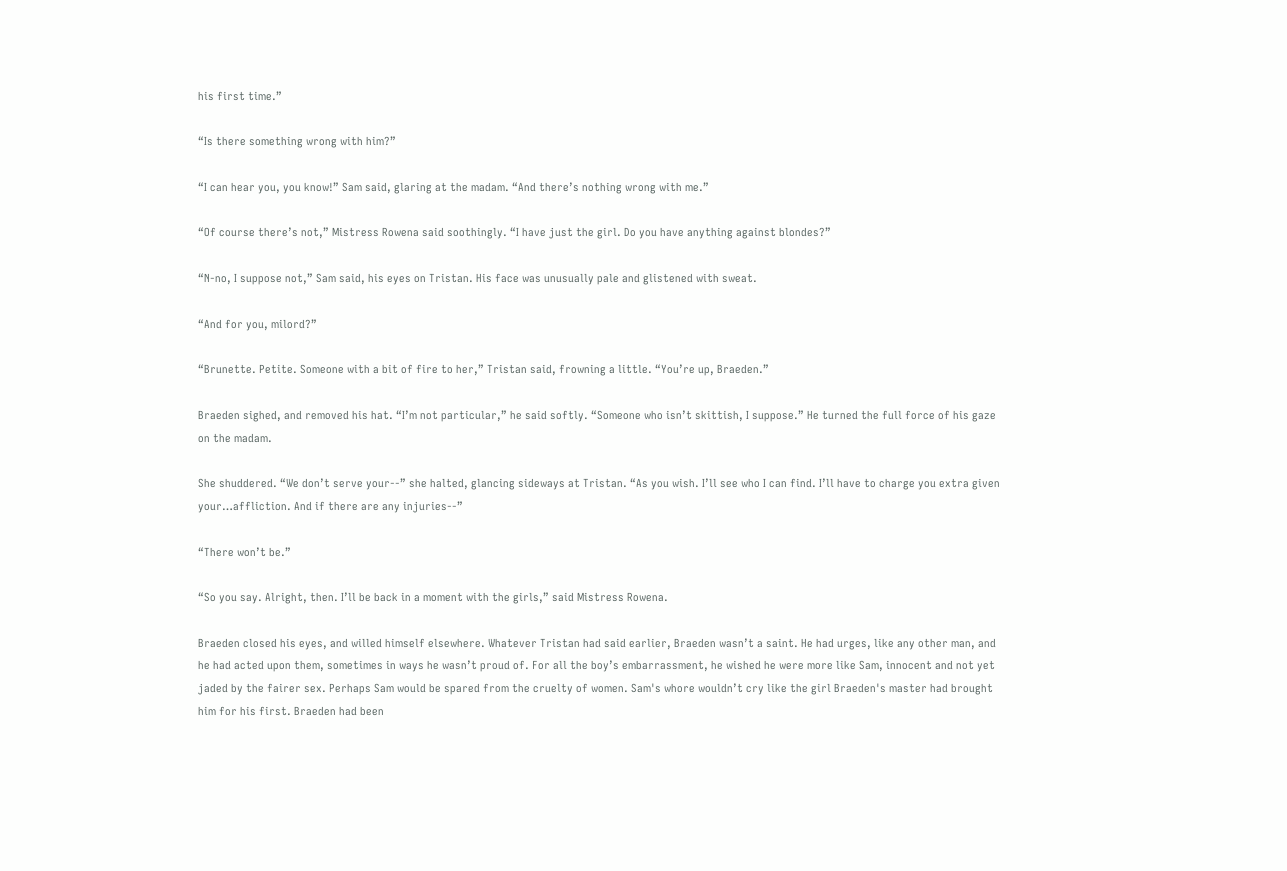his first time.”

“Is there something wrong with him?”

“I can hear you, you know!” Sam said, glaring at the madam. “And there’s nothing wrong with me.”

“Of course there’s not,” Mistress Rowena said soothingly. “I have just the girl. Do you have anything against blondes?”

“N-no, I suppose not,” Sam said, his eyes on Tristan. His face was unusually pale and glistened with sweat.

“And for you, milord?”

“Brunette. Petite. Someone with a bit of fire to her,” Tristan said, frowning a little. “You’re up, Braeden.”

Braeden sighed, and removed his hat. “I’m not particular,” he said softly. “Someone who isn’t skittish, I suppose.” He turned the full force of his gaze on the madam.

She shuddered. “We don’t serve your--” she halted, glancing sideways at Tristan. “As you wish. I’ll see who I can find. I’ll have to charge you extra given your…affliction. And if there are any injuries--”

“There won’t be.”

“So you say. Alright, then. I’ll be back in a moment with the girls,” said Mistress Rowena.

Braeden closed his eyes, and willed himself elsewhere. Whatever Tristan had said earlier, Braeden wasn’t a saint. He had urges, like any other man, and he had acted upon them, sometimes in ways he wasn’t proud of. For all the boy’s embarrassment, he wished he were more like Sam, innocent and not yet jaded by the fairer sex. Perhaps Sam would be spared from the cruelty of women. Sam's whore wouldn’t cry like the girl Braeden's master had brought him for his first. Braeden had been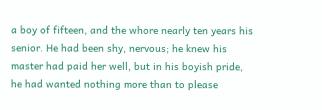a boy of fifteen, and the whore nearly ten years his senior. He had been shy, nervous; he knew his master had paid her well, but in his boyish pride, he had wanted nothing more than to please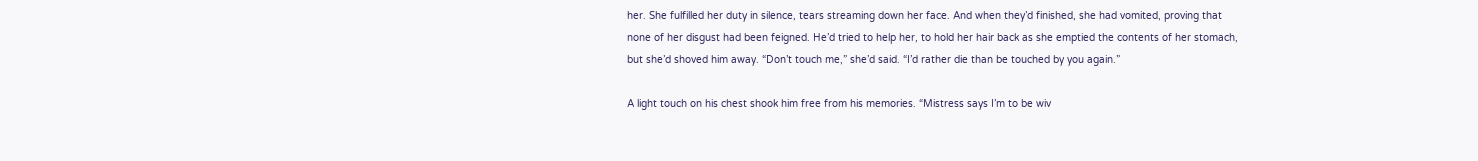her. She fulfilled her duty in silence, tears streaming down her face. And when they’d finished, she had vomited, proving that none of her disgust had been feigned. He’d tried to help her, to hold her hair back as she emptied the contents of her stomach, but she’d shoved him away. “Don’t touch me,” she’d said. “I’d rather die than be touched by you again.”

A light touch on his chest shook him free from his memories. “Mistress says I’m to be wiv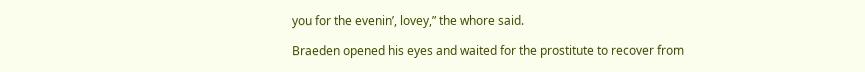you for the evenin’, lovey,” the whore said.

Braeden opened his eyes and waited for the prostitute to recover from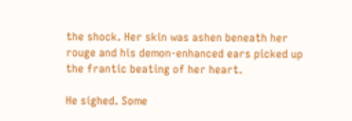the shock. Her skin was ashen beneath her rouge and his demon-enhanced ears picked up the frantic beating of her heart.

He sighed. Some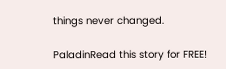things never changed.

PaladinRead this story for FREE!